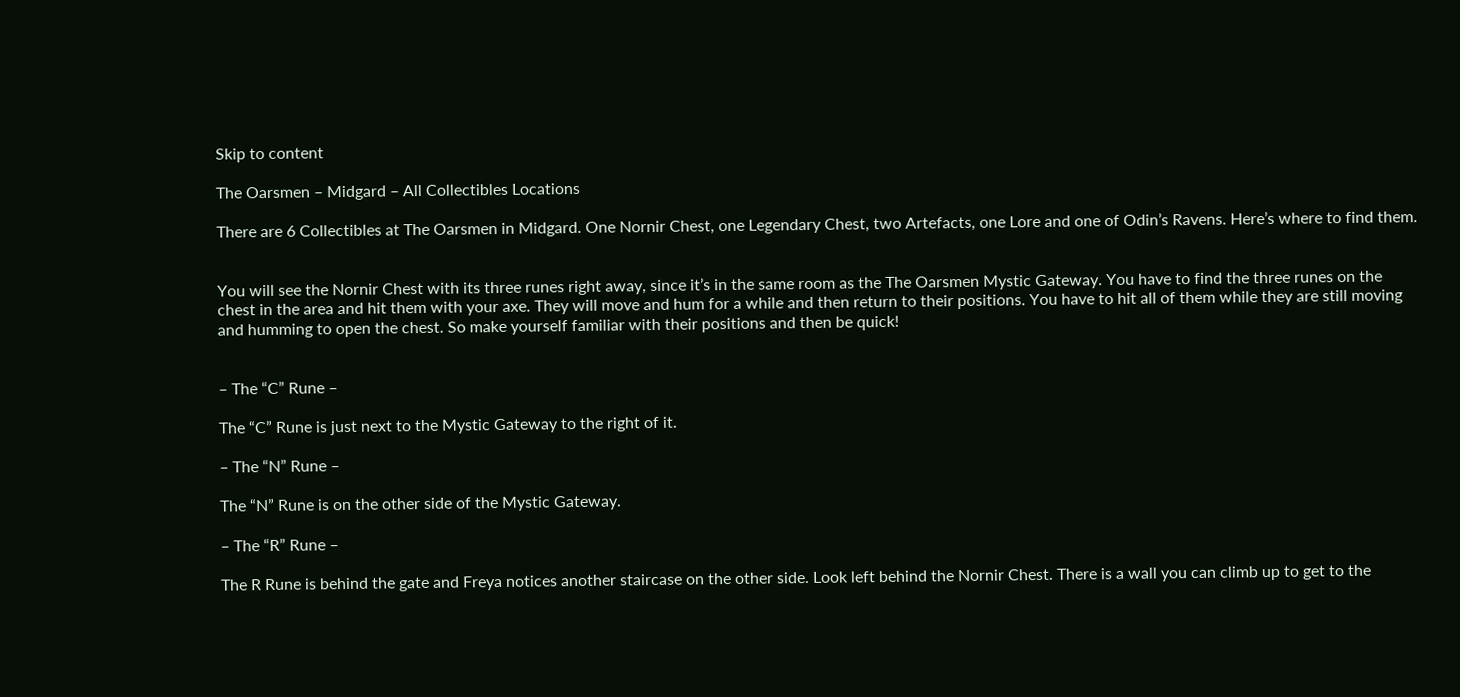Skip to content

The Oarsmen – Midgard – All Collectibles Locations

There are 6 Collectibles at The Oarsmen in Midgard. One Nornir Chest, one Legendary Chest, two Artefacts, one Lore and one of Odin’s Ravens. Here’s where to find them.


You will see the Nornir Chest with its three runes right away, since it’s in the same room as the The Oarsmen Mystic Gateway. You have to find the three runes on the chest in the area and hit them with your axe. They will move and hum for a while and then return to their positions. You have to hit all of them while they are still moving and humming to open the chest. So make yourself familiar with their positions and then be quick!


– The “C” Rune –

The “C” Rune is just next to the Mystic Gateway to the right of it.

– The “N” Rune –

The “N” Rune is on the other side of the Mystic Gateway.

– The “R” Rune –

The R Rune is behind the gate and Freya notices another staircase on the other side. Look left behind the Nornir Chest. There is a wall you can climb up to get to the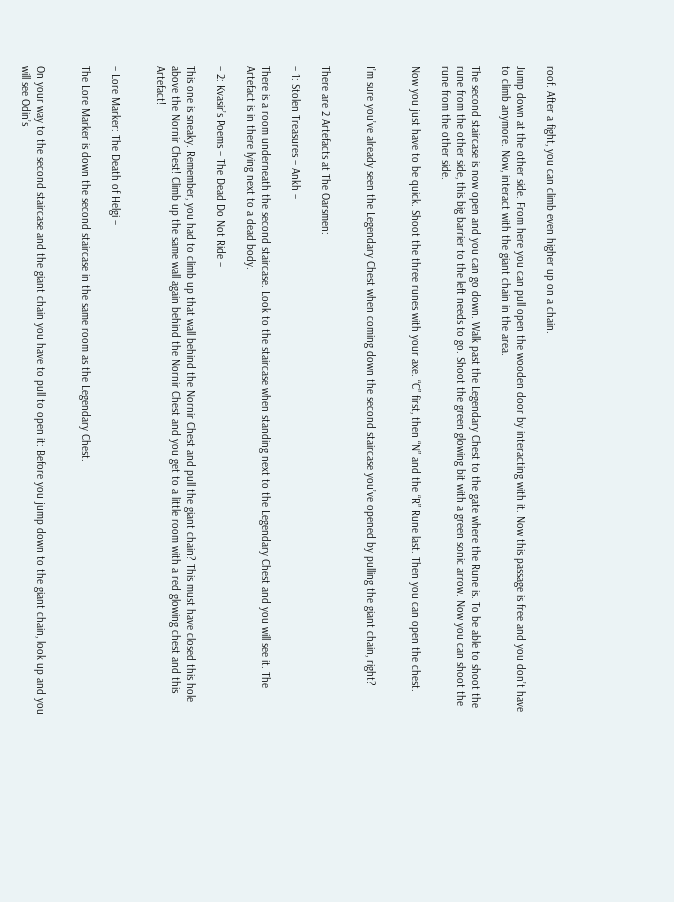roof. After a fight, you can climb even higher up on a chain.

Jump down at the other side. From here you can pull open the wooden door by interacting with it. Now this passage is free and you don’t have to climb anymore. Now, interact with the giant chain in the area.

The second staircase is now open and you can go down. Walk past the Legendary Chest to the gate where the Rune is. To be able to shoot the rune from the other side, this big barrier to the left needs to go. Shoot the green glowing bit with a green sonic arrow. Now you can shoot the rune from the other side.

Now you just have to be quick. Shoot the three runes with your axe. “C” first, then “N” and the “R” Rune last. Then you can open the chest.


I’m sure you’ve already seen the Legendary Chest when coming down the second staircase you’ve opened by pulling the giant chain, right?


There are 2 Artefacts at The Oarsmen:

– 1: Stolen Treasures – Ankh –

There is a room underneath the second staircase. Look to the staircase when standing next to the Legendary Chest and you will see it. The Artefact is in there lying next to a dead body.

– 2: Kvasir’s Poems – The Dead Do Not Ride –

This one is sneaky. Remember, you had to climb up that wall behind the Nornir Chest and pull the giant chain? This must have closed this hole above the Nornir Chest! Climb up the same wall again behind the Nornir Chest and you get to a little room with a red glowing chest and this Artefact!


– Lore Marker: The Death of Helgi –

The Lore Marker is down the second staircase in the same room as the Legendary Chest.


On your way to the second staircase and the giant chain you have to pull to open it: Before you jump down to the giant chain, look up and you will see Odin’s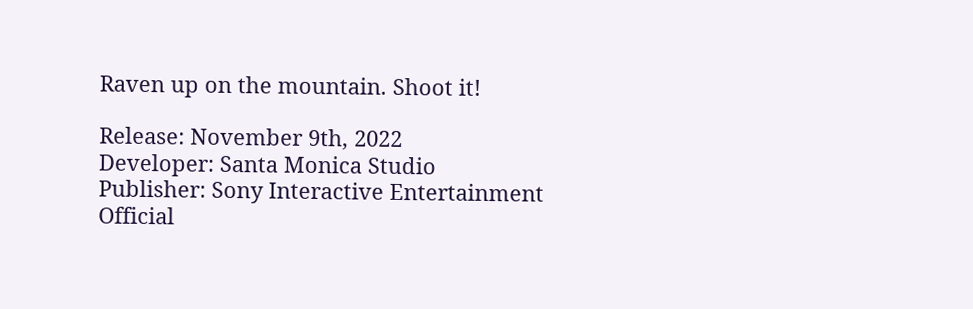Raven up on the mountain. Shoot it!

Release: November 9th, 2022
Developer: Santa Monica Studio
Publisher: Sony Interactive Entertainment
Official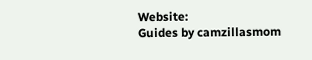Website:
Guides by camzillasmom